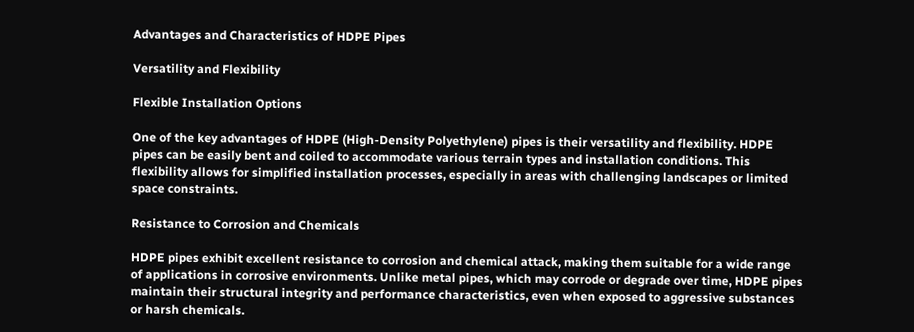Advantages and Characteristics of HDPE Pipes

Versatility and Flexibility

Flexible Installation Options

One of the key advantages of HDPE (High-Density Polyethylene) pipes is their versatility and flexibility. HDPE pipes can be easily bent and coiled to accommodate various terrain types and installation conditions. This flexibility allows for simplified installation processes, especially in areas with challenging landscapes or limited space constraints.

Resistance to Corrosion and Chemicals

HDPE pipes exhibit excellent resistance to corrosion and chemical attack, making them suitable for a wide range of applications in corrosive environments. Unlike metal pipes, which may corrode or degrade over time, HDPE pipes maintain their structural integrity and performance characteristics, even when exposed to aggressive substances or harsh chemicals.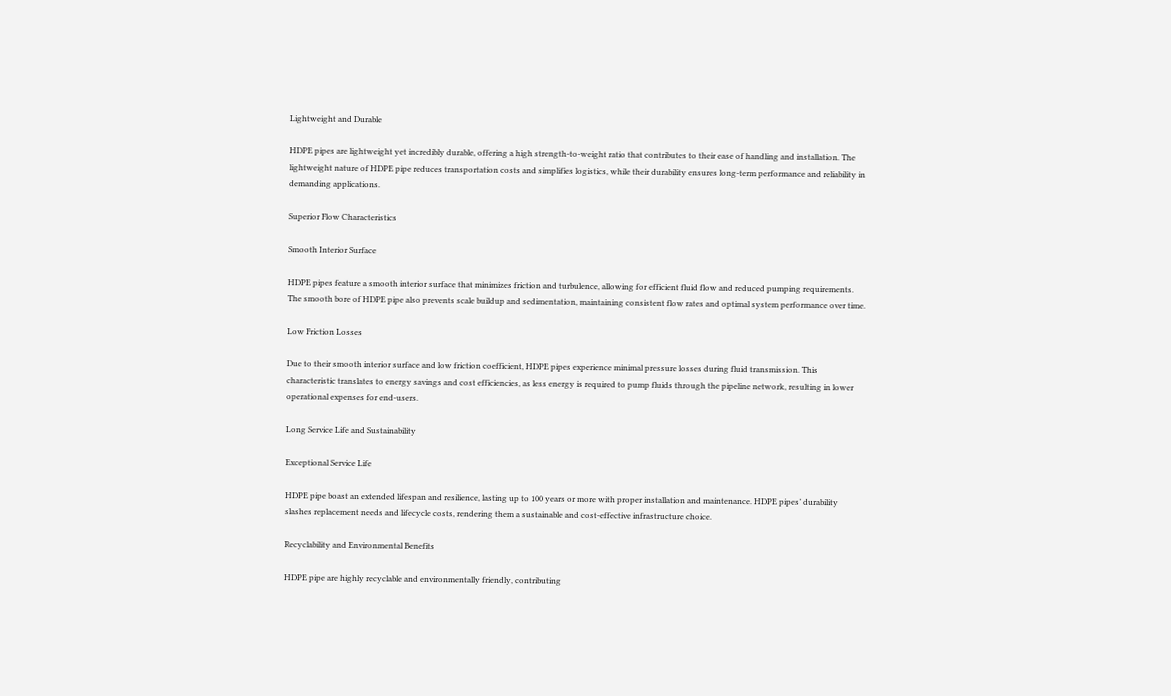Lightweight and Durable

HDPE pipes are lightweight yet incredibly durable, offering a high strength-to-weight ratio that contributes to their ease of handling and installation. The lightweight nature of HDPE pipe reduces transportation costs and simplifies logistics, while their durability ensures long-term performance and reliability in demanding applications.

Superior Flow Characteristics

Smooth Interior Surface

HDPE pipes feature a smooth interior surface that minimizes friction and turbulence, allowing for efficient fluid flow and reduced pumping requirements. The smooth bore of HDPE pipe also prevents scale buildup and sedimentation, maintaining consistent flow rates and optimal system performance over time.

Low Friction Losses

Due to their smooth interior surface and low friction coefficient, HDPE pipes experience minimal pressure losses during fluid transmission. This characteristic translates to energy savings and cost efficiencies, as less energy is required to pump fluids through the pipeline network, resulting in lower operational expenses for end-users.

Long Service Life and Sustainability

Exceptional Service Life

HDPE pipe boast an extended lifespan and resilience, lasting up to 100 years or more with proper installation and maintenance. HDPE pipes’ durability slashes replacement needs and lifecycle costs, rendering them a sustainable and cost-effective infrastructure choice.

Recyclability and Environmental Benefits

HDPE pipe are highly recyclable and environmentally friendly, contributing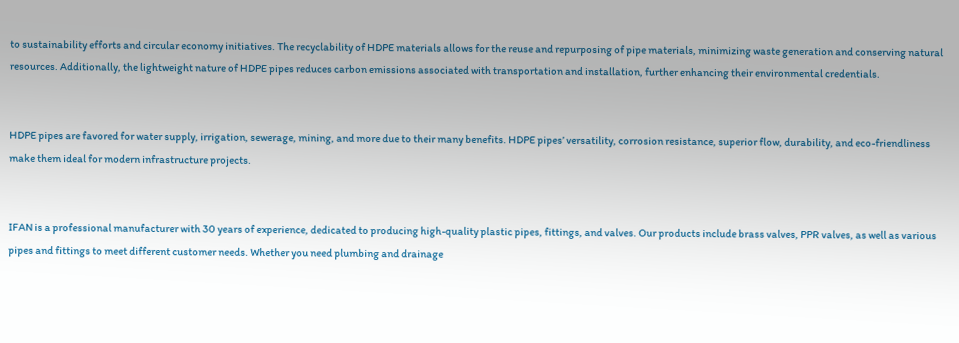to sustainability efforts and circular economy initiatives. The recyclability of HDPE materials allows for the reuse and repurposing of pipe materials, minimizing waste generation and conserving natural resources. Additionally, the lightweight nature of HDPE pipes reduces carbon emissions associated with transportation and installation, further enhancing their environmental credentials.


HDPE pipes are favored for water supply, irrigation, sewerage, mining, and more due to their many benefits. HDPE pipes’ versatility, corrosion resistance, superior flow, durability, and eco-friendliness make them ideal for modern infrastructure projects.


IFAN is a professional manufacturer with 30 years of experience, dedicated to producing high-quality plastic pipes, fittings, and valves. Our products include brass valves, PPR valves, as well as various pipes and fittings to meet different customer needs. Whether you need plumbing and drainage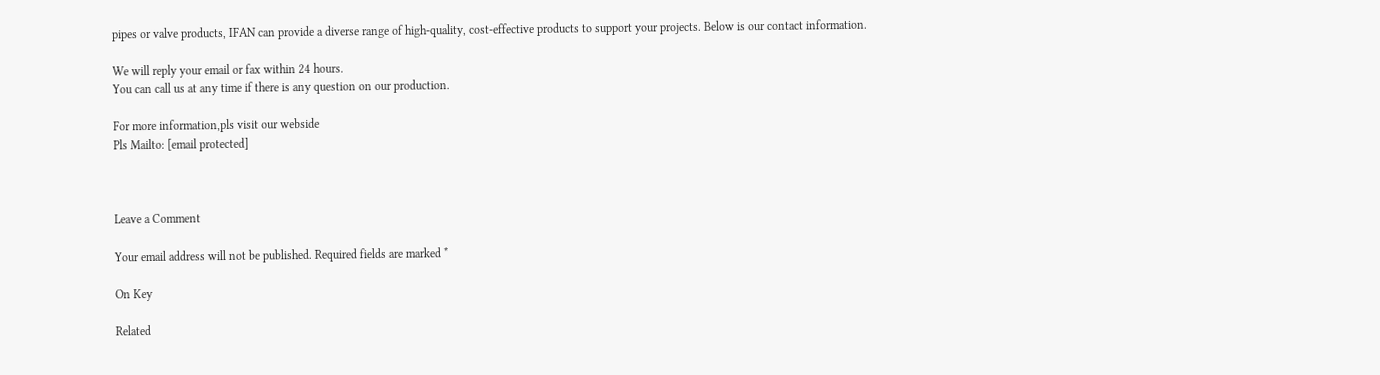pipes or valve products, IFAN can provide a diverse range of high-quality, cost-effective products to support your projects. Below is our contact information.

We will reply your email or fax within 24 hours.
You can call us at any time if there is any question on our production.

For more information,pls visit our webside
Pls Mailto: [email protected]



Leave a Comment

Your email address will not be published. Required fields are marked *

On Key

Related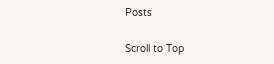Posts

Scroll to Top